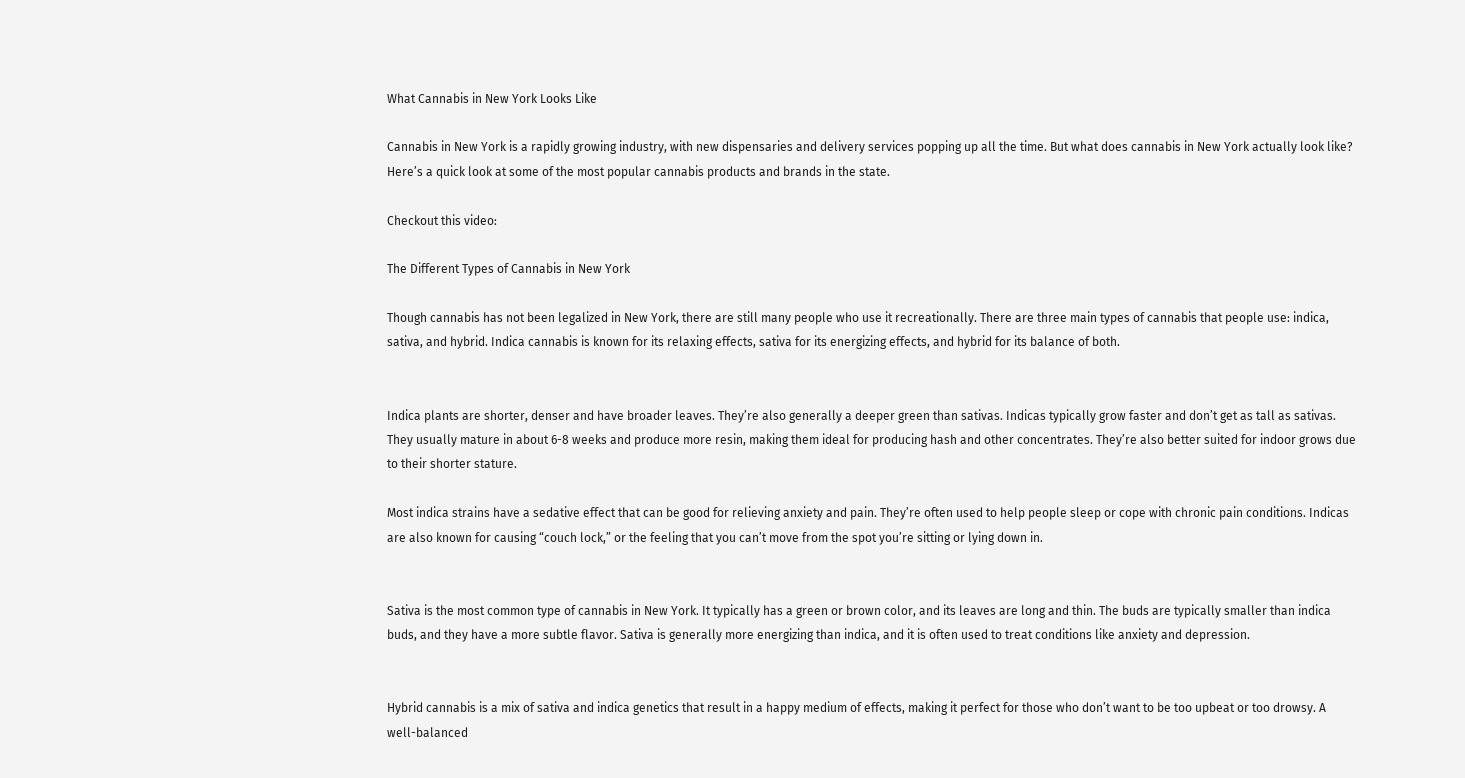What Cannabis in New York Looks Like

Cannabis in New York is a rapidly growing industry, with new dispensaries and delivery services popping up all the time. But what does cannabis in New York actually look like? Here’s a quick look at some of the most popular cannabis products and brands in the state.

Checkout this video:

The Different Types of Cannabis in New York

Though cannabis has not been legalized in New York, there are still many people who use it recreationally. There are three main types of cannabis that people use: indica, sativa, and hybrid. Indica cannabis is known for its relaxing effects, sativa for its energizing effects, and hybrid for its balance of both.


Indica plants are shorter, denser and have broader leaves. They’re also generally a deeper green than sativas. Indicas typically grow faster and don’t get as tall as sativas. They usually mature in about 6-8 weeks and produce more resin, making them ideal for producing hash and other concentrates. They’re also better suited for indoor grows due to their shorter stature.

Most indica strains have a sedative effect that can be good for relieving anxiety and pain. They’re often used to help people sleep or cope with chronic pain conditions. Indicas are also known for causing “couch lock,” or the feeling that you can’t move from the spot you’re sitting or lying down in.


Sativa is the most common type of cannabis in New York. It typically has a green or brown color, and its leaves are long and thin. The buds are typically smaller than indica buds, and they have a more subtle flavor. Sativa is generally more energizing than indica, and it is often used to treat conditions like anxiety and depression.


Hybrid cannabis is a mix of sativa and indica genetics that result in a happy medium of effects, making it perfect for those who don’t want to be too upbeat or too drowsy. A well-balanced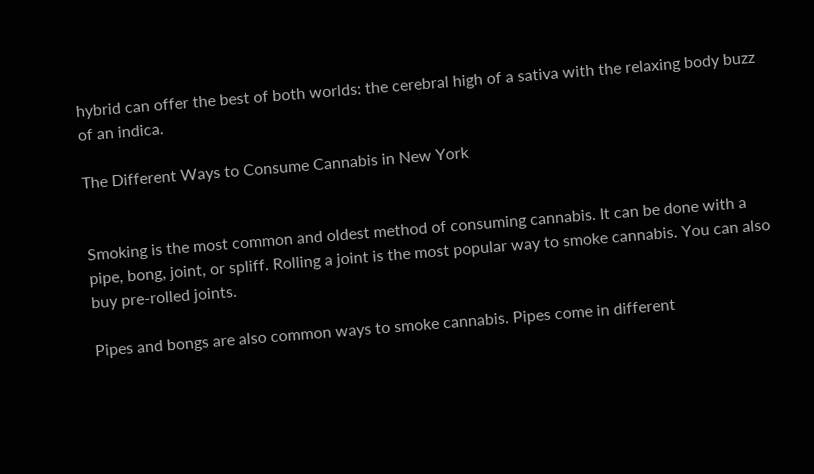hybrid can offer the best of both worlds: the cerebral high of a sativa with the relaxing body buzz of an indica.

The Different Ways to Consume Cannabis in New York


Smoking is the most common and oldest method of consuming cannabis. It can be done with a pipe, bong, joint, or spliff. Rolling a joint is the most popular way to smoke cannabis. You can also buy pre-rolled joints.

Pipes and bongs are also common ways to smoke cannabis. Pipes come in different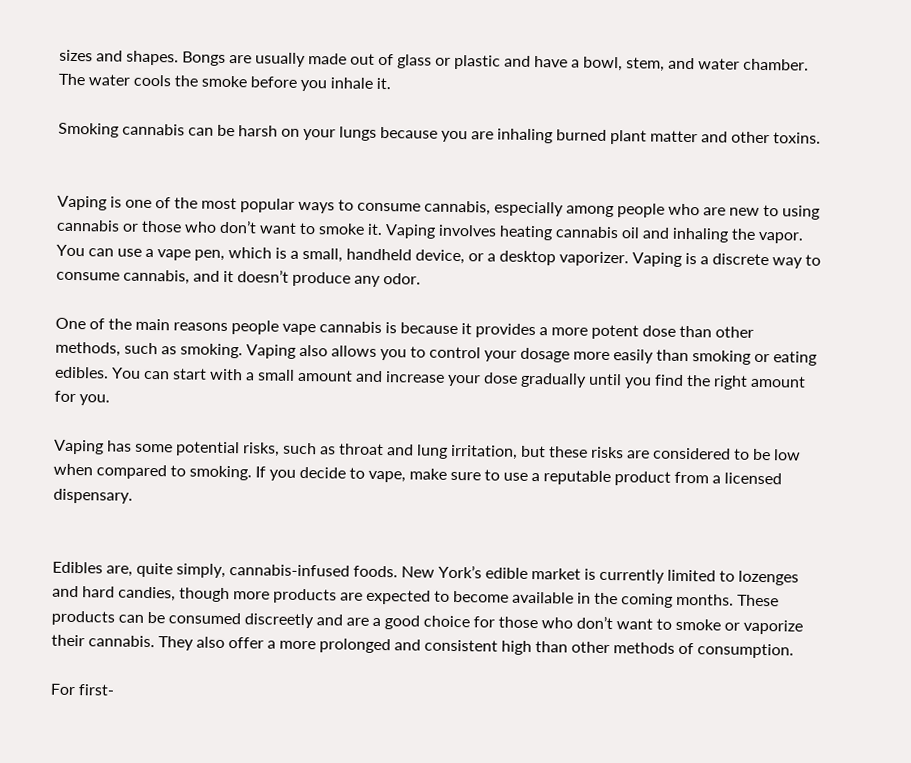sizes and shapes. Bongs are usually made out of glass or plastic and have a bowl, stem, and water chamber. The water cools the smoke before you inhale it.

Smoking cannabis can be harsh on your lungs because you are inhaling burned plant matter and other toxins.


Vaping is one of the most popular ways to consume cannabis, especially among people who are new to using cannabis or those who don’t want to smoke it. Vaping involves heating cannabis oil and inhaling the vapor. You can use a vape pen, which is a small, handheld device, or a desktop vaporizer. Vaping is a discrete way to consume cannabis, and it doesn’t produce any odor.

One of the main reasons people vape cannabis is because it provides a more potent dose than other methods, such as smoking. Vaping also allows you to control your dosage more easily than smoking or eating edibles. You can start with a small amount and increase your dose gradually until you find the right amount for you.

Vaping has some potential risks, such as throat and lung irritation, but these risks are considered to be low when compared to smoking. If you decide to vape, make sure to use a reputable product from a licensed dispensary.


Edibles are, quite simply, cannabis-infused foods. New York’s edible market is currently limited to lozenges and hard candies, though more products are expected to become available in the coming months. These products can be consumed discreetly and are a good choice for those who don’t want to smoke or vaporize their cannabis. They also offer a more prolonged and consistent high than other methods of consumption.

For first-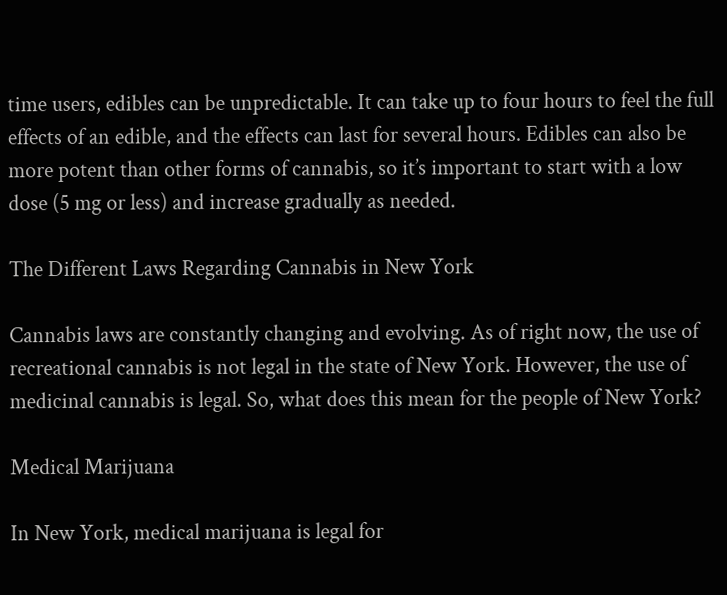time users, edibles can be unpredictable. It can take up to four hours to feel the full effects of an edible, and the effects can last for several hours. Edibles can also be more potent than other forms of cannabis, so it’s important to start with a low dose (5 mg or less) and increase gradually as needed.

The Different Laws Regarding Cannabis in New York

Cannabis laws are constantly changing and evolving. As of right now, the use of recreational cannabis is not legal in the state of New York. However, the use of medicinal cannabis is legal. So, what does this mean for the people of New York?

Medical Marijuana

In New York, medical marijuana is legal for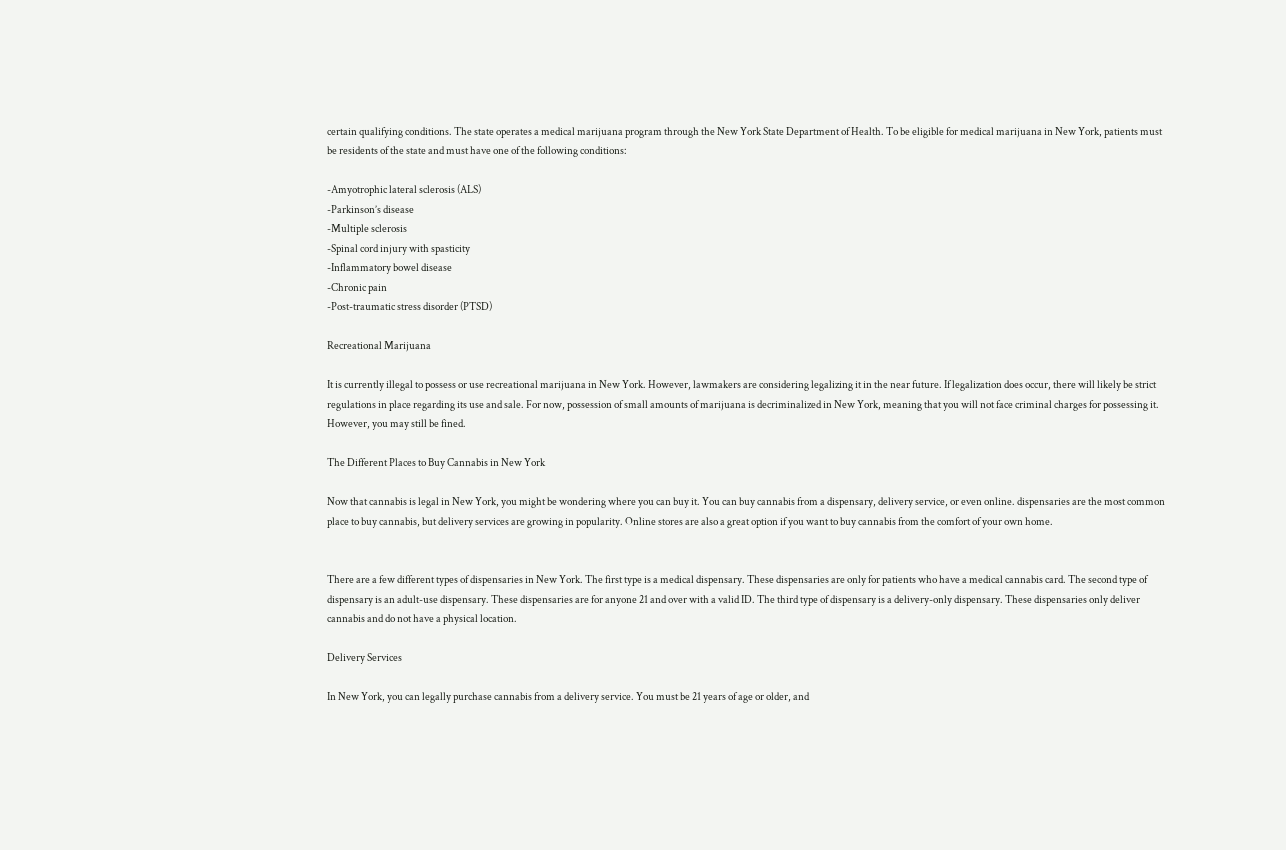certain qualifying conditions. The state operates a medical marijuana program through the New York State Department of Health. To be eligible for medical marijuana in New York, patients must be residents of the state and must have one of the following conditions:

-Amyotrophic lateral sclerosis (ALS)
-Parkinson’s disease
-Multiple sclerosis
-Spinal cord injury with spasticity
-Inflammatory bowel disease
-Chronic pain
-Post-traumatic stress disorder (PTSD)

Recreational Marijuana

It is currently illegal to possess or use recreational marijuana in New York. However, lawmakers are considering legalizing it in the near future. If legalization does occur, there will likely be strict regulations in place regarding its use and sale. For now, possession of small amounts of marijuana is decriminalized in New York, meaning that you will not face criminal charges for possessing it. However, you may still be fined.

The Different Places to Buy Cannabis in New York

Now that cannabis is legal in New York, you might be wondering where you can buy it. You can buy cannabis from a dispensary, delivery service, or even online. dispensaries are the most common place to buy cannabis, but delivery services are growing in popularity. Online stores are also a great option if you want to buy cannabis from the comfort of your own home.


There are a few different types of dispensaries in New York. The first type is a medical dispensary. These dispensaries are only for patients who have a medical cannabis card. The second type of dispensary is an adult-use dispensary. These dispensaries are for anyone 21 and over with a valid ID. The third type of dispensary is a delivery-only dispensary. These dispensaries only deliver cannabis and do not have a physical location.

Delivery Services

In New York, you can legally purchase cannabis from a delivery service. You must be 21 years of age or older, and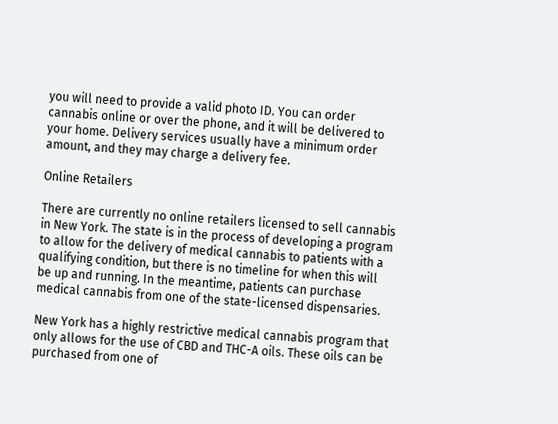you will need to provide a valid photo ID. You can order cannabis online or over the phone, and it will be delivered to your home. Delivery services usually have a minimum order amount, and they may charge a delivery fee.

Online Retailers

There are currently no online retailers licensed to sell cannabis in New York. The state is in the process of developing a program to allow for the delivery of medical cannabis to patients with a qualifying condition, but there is no timeline for when this will be up and running. In the meantime, patients can purchase medical cannabis from one of the state-licensed dispensaries.

New York has a highly restrictive medical cannabis program that only allows for the use of CBD and THC-A oils. These oils can be purchased from one of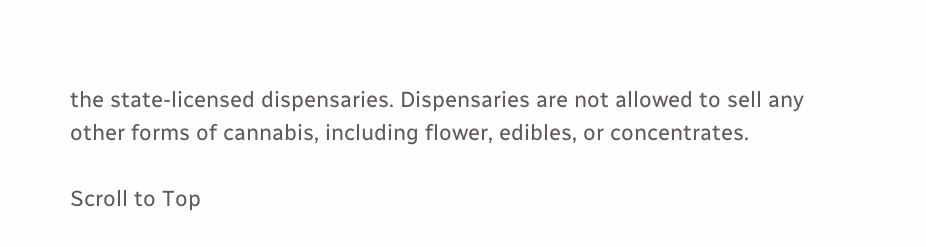the state-licensed dispensaries. Dispensaries are not allowed to sell any other forms of cannabis, including flower, edibles, or concentrates.

Scroll to Top